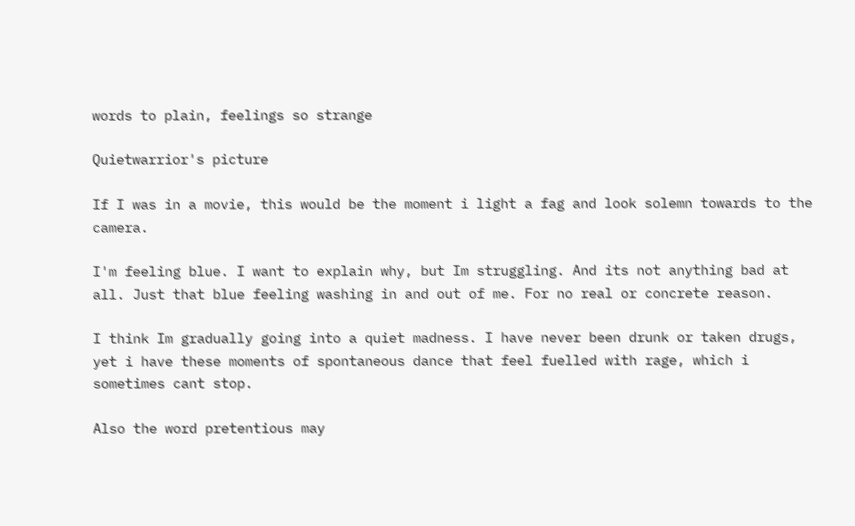words to plain, feelings so strange

Quietwarrior's picture

If I was in a movie, this would be the moment i light a fag and look solemn towards to the camera.

I'm feeling blue. I want to explain why, but Im struggling. And its not anything bad at all. Just that blue feeling washing in and out of me. For no real or concrete reason.

I think Im gradually going into a quiet madness. I have never been drunk or taken drugs, yet i have these moments of spontaneous dance that feel fuelled with rage, which i sometimes cant stop.

Also the word pretentious may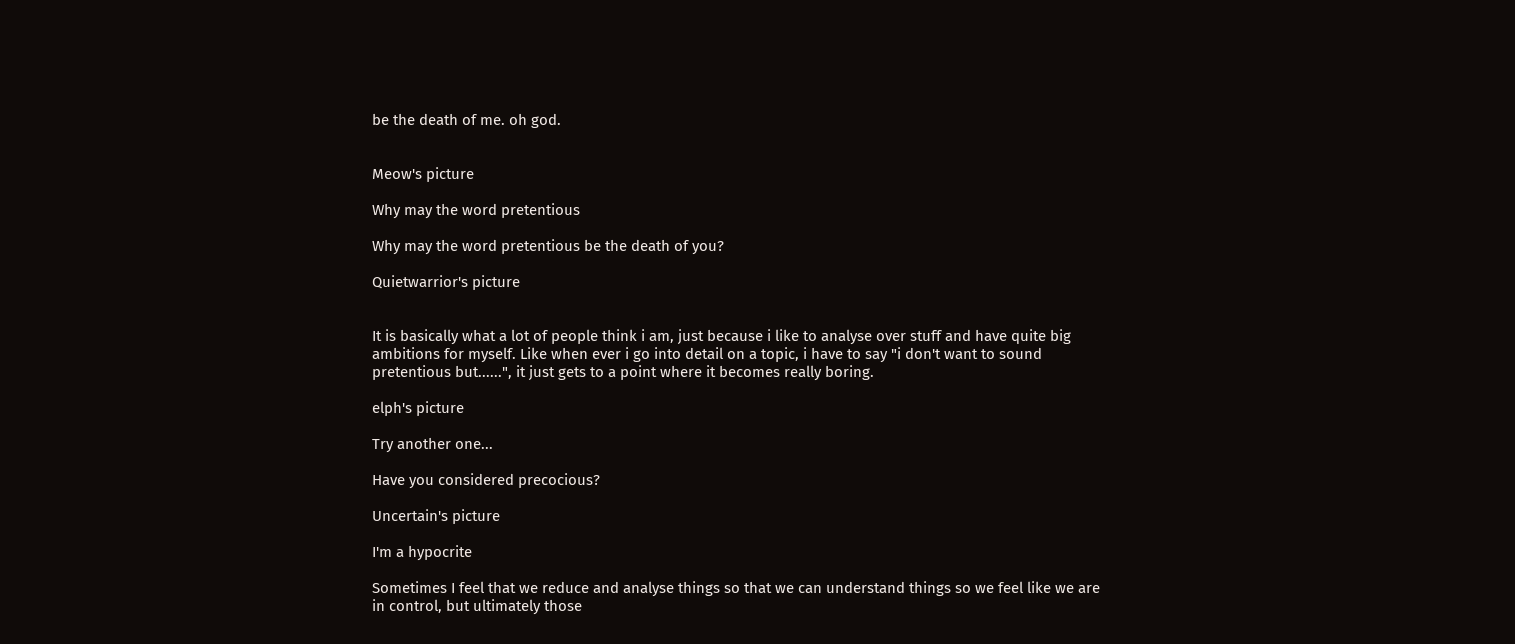be the death of me. oh god.


Meow's picture

Why may the word pretentious

Why may the word pretentious be the death of you?

Quietwarrior's picture


It is basically what a lot of people think i am, just because i like to analyse over stuff and have quite big ambitions for myself. Like when ever i go into detail on a topic, i have to say "i don't want to sound pretentious but......", it just gets to a point where it becomes really boring.

elph's picture

Try another one...

Have you considered precocious?

Uncertain's picture

I'm a hypocrite

Sometimes I feel that we reduce and analyse things so that we can understand things so we feel like we are in control, but ultimately those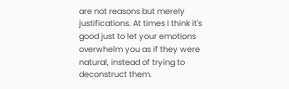are not reasons but merely justifications. At times I think it's good just to let your emotions overwhelm you as if they were natural, instead of trying to deconstruct them.